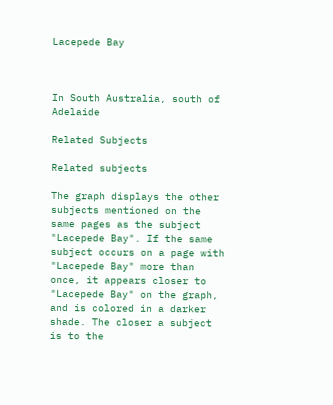Lacepede Bay



In South Australia, south of Adelaide

Related Subjects

Related subjects

The graph displays the other subjects mentioned on the same pages as the subject "Lacepede Bay". If the same subject occurs on a page with "Lacepede Bay" more than once, it appears closer to "Lacepede Bay" on the graph, and is colored in a darker shade. The closer a subject is to the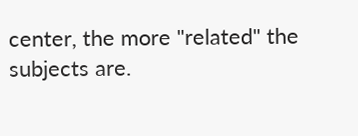center, the more "related" the subjects are.